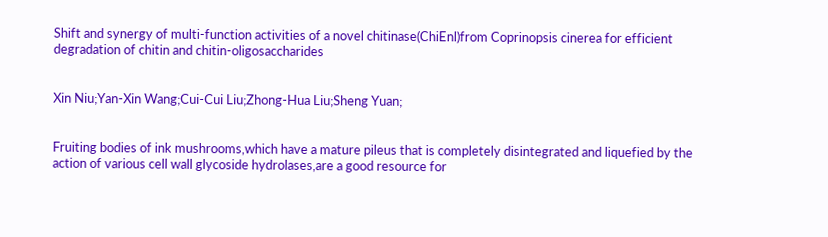Shift and synergy of multi-function activities of a novel chitinase(ChiEnl)from Coprinopsis cinerea for efficient degradation of chitin and chitin-oligosaccharides


Xin Niu;Yan-Xin Wang;Cui-Cui Liu;Zhong-Hua Liu;Sheng Yuan;


Fruiting bodies of ink mushrooms,which have a mature pileus that is completely disintegrated and liquefied by the action of various cell wall glycoside hydrolases,are a good resource for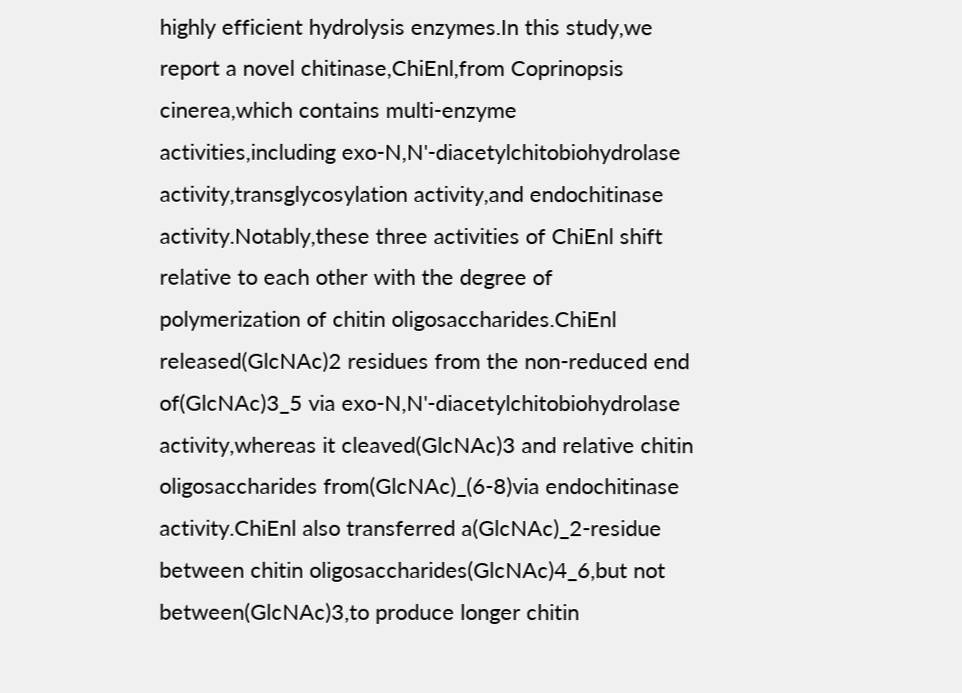highly efficient hydrolysis enzymes.In this study,we report a novel chitinase,ChiEnl,from Coprinopsis cinerea,which contains multi-enzyme activities,including exo-N,N'-diacetylchitobiohydrolase activity,transglycosylation activity,and endochitinase activity.Notably,these three activities of ChiEnl shift relative to each other with the degree of polymerization of chitin oligosaccharides.ChiEnl released(GlcNAc)2 residues from the non-reduced end of(GlcNAc)3_5 via exo-N,N'-diacetylchitobiohydrolase activity,whereas it cleaved(GlcNAc)3 and relative chitin oligosaccharides from(GlcNAc)_(6-8)via endochitinase activity.ChiEnl also transferred a(GlcNAc)_2-residue between chitin oligosaccharides(GlcNAc)4_6,but not between(GlcNAc)3,to produce longer chitin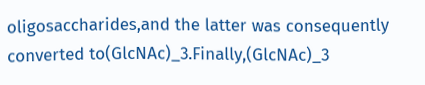oligosaccharides,and the latter was consequently converted to(GlcNAc)_3.Finally,(GlcNAc)_3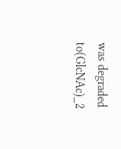was degraded to(GlcNAc)_2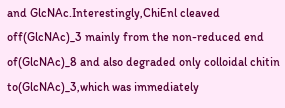and GlcNAc.Interestingly,ChiEnl cleaved off(GlcNAc)_3 mainly from the non-reduced end of(GlcNAc)_8 and also degraded only colloidal chitin to(GlcNAc)_3,which was immediately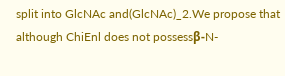split into GlcNAc and(GlcNAc)_2.We propose that although ChiEnl does not possessβ-N-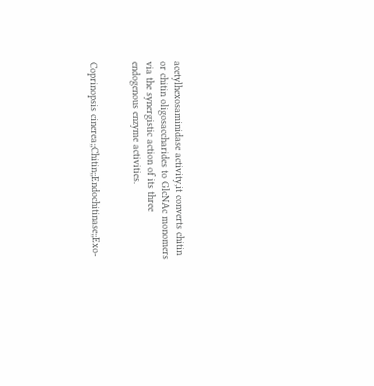acetylhexosaminidase activity,it converts chitin or chitin oligosaccharides to GlcNAc monomers via the synergistic action of its three endogenous enzyme activities.


Coprinopsis cinerea;;Chitin;;Endochitinase;;Exo-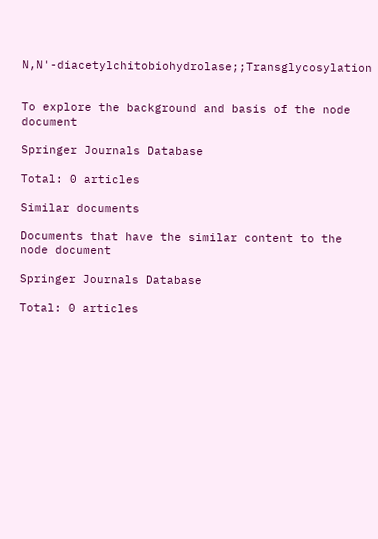N,N'-diacetylchitobiohydrolase;;Transglycosylation


To explore the background and basis of the node document

Springer Journals Database

Total: 0 articles

Similar documents

Documents that have the similar content to the node document

Springer Journals Database

Total: 0 articles